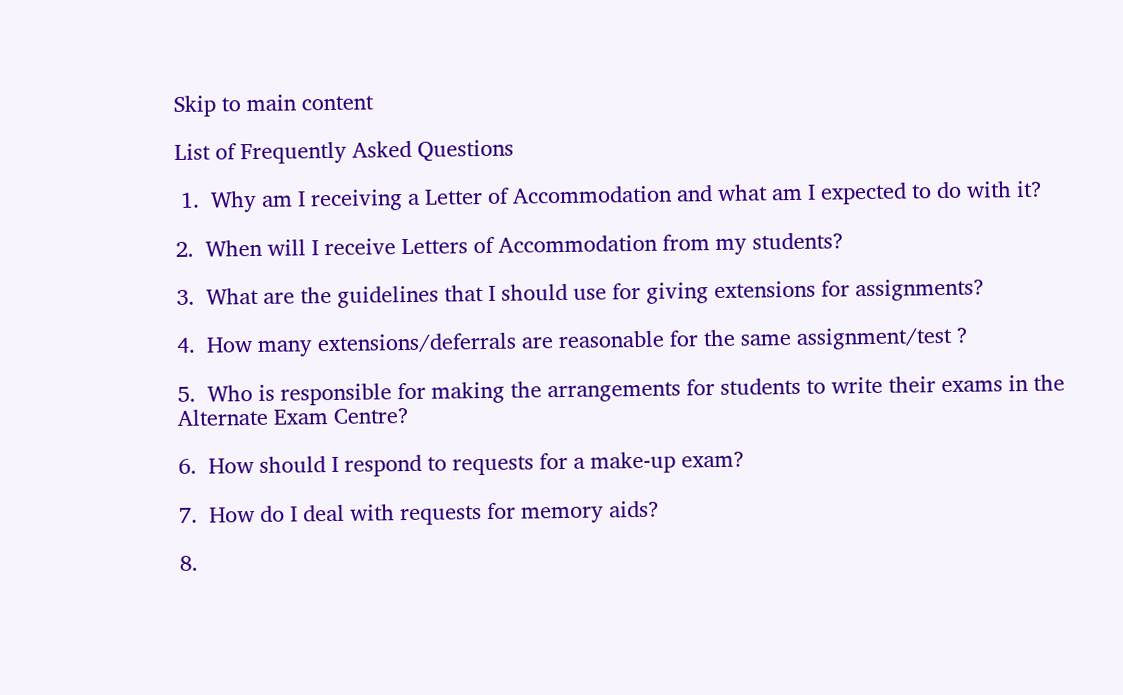Skip to main content

List of Frequently Asked Questions

 1.  Why am I receiving a Letter of Accommodation and what am I expected to do with it?

2.  When will I receive Letters of Accommodation from my students?

3.  What are the guidelines that I should use for giving extensions for assignments?

4.  How many extensions/deferrals are reasonable for the same assignment/test ?

5.  Who is responsible for making the arrangements for students to write their exams in the Alternate Exam Centre?

6.  How should I respond to requests for a make-up exam?

7.  How do I deal with requests for memory aids?

8.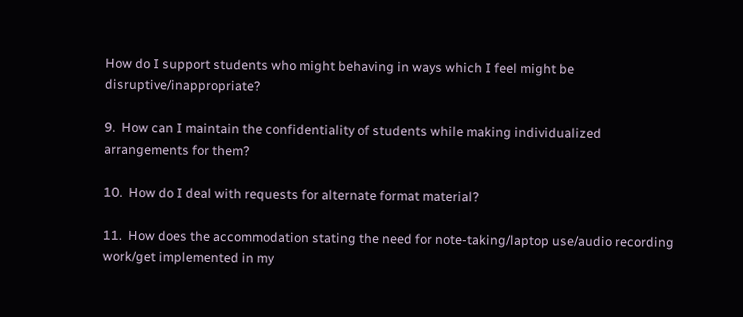How do I support students who might behaving in ways which I feel might be disruptive/inappropriate?

9.  How can I maintain the confidentiality of students while making individualized arrangements for them?

10.  How do I deal with requests for alternate format material?

11.  How does the accommodation stating the need for note-taking/laptop use/audio recording work/get implemented in my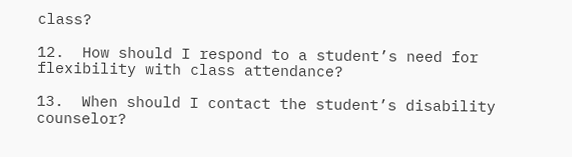class?

12.  How should I respond to a student’s need for flexibility with class attendance?

13.  When should I contact the student’s disability counselor?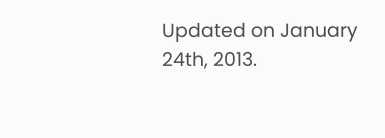Updated on January 24th, 2013.